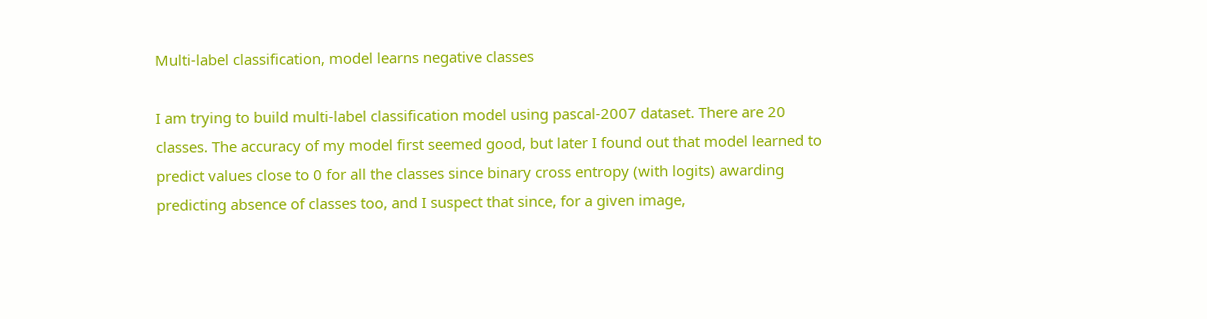Multi-label classification, model learns negative classes

I am trying to build multi-label classification model using pascal-2007 dataset. There are 20 classes. The accuracy of my model first seemed good, but later I found out that model learned to predict values close to 0 for all the classes since binary cross entropy (with logits) awarding predicting absence of classes too, and I suspect that since, for a given image,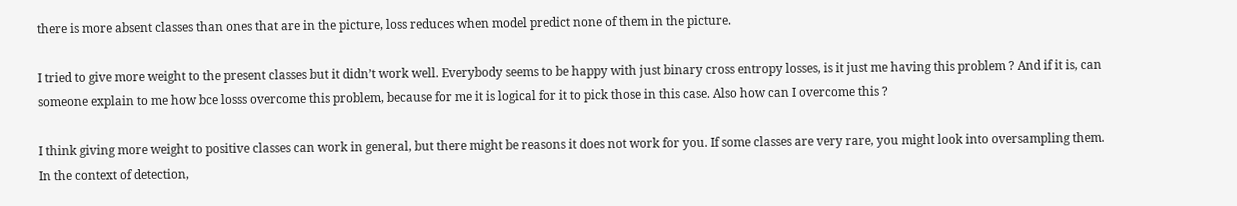there is more absent classes than ones that are in the picture, loss reduces when model predict none of them in the picture.

I tried to give more weight to the present classes but it didn’t work well. Everybody seems to be happy with just binary cross entropy losses, is it just me having this problem ? And if it is, can someone explain to me how bce losss overcome this problem, because for me it is logical for it to pick those in this case. Also how can I overcome this ?

I think giving more weight to positive classes can work in general, but there might be reasons it does not work for you. If some classes are very rare, you might look into oversampling them. In the context of detection,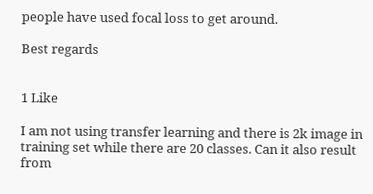people have used focal loss to get around.

Best regards


1 Like

I am not using transfer learning and there is 2k image in training set while there are 20 classes. Can it also result from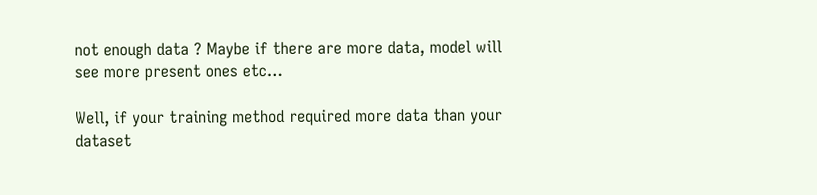not enough data ? Maybe if there are more data, model will see more present ones etc…

Well, if your training method required more data than your dataset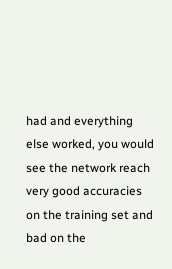had and everything else worked, you would see the network reach very good accuracies on the training set and bad on the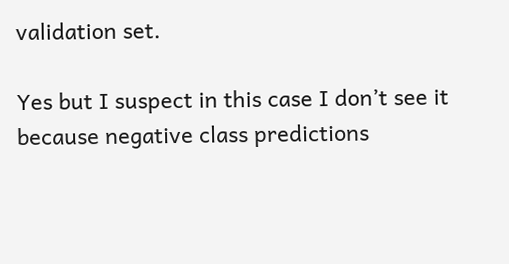validation set.

Yes but I suspect in this case I don’t see it because negative class predictions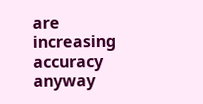are increasing accuracy anyway